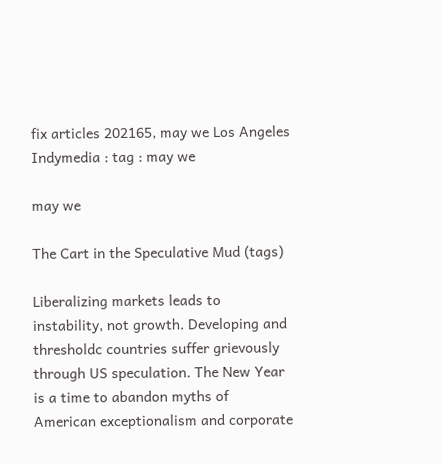fix articles 202165, may we Los Angeles Indymedia : tag : may we

may we

The Cart in the Speculative Mud (tags)

Liberalizing markets leads to instability, not growth. Developing and thresholdc countries suffer grievously through US speculation. The New Year is a time to abandon myths of American exceptionalism and corporate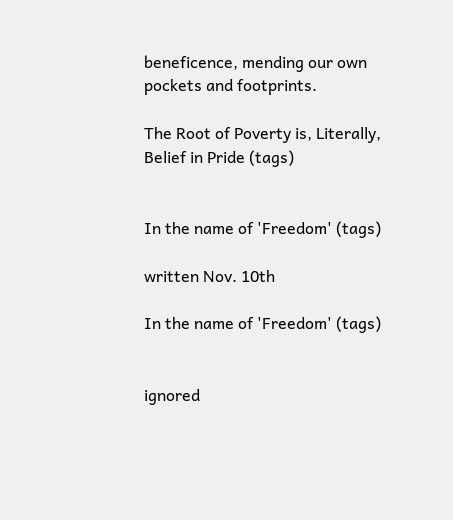beneficence, mending our own pockets and footprints.

The Root of Poverty is, Literally, Belief in Pride (tags)


In the name of 'Freedom' (tags)

written Nov. 10th

In the name of 'Freedom' (tags)


ignored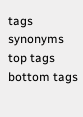tags synonyms top tags bottom tags